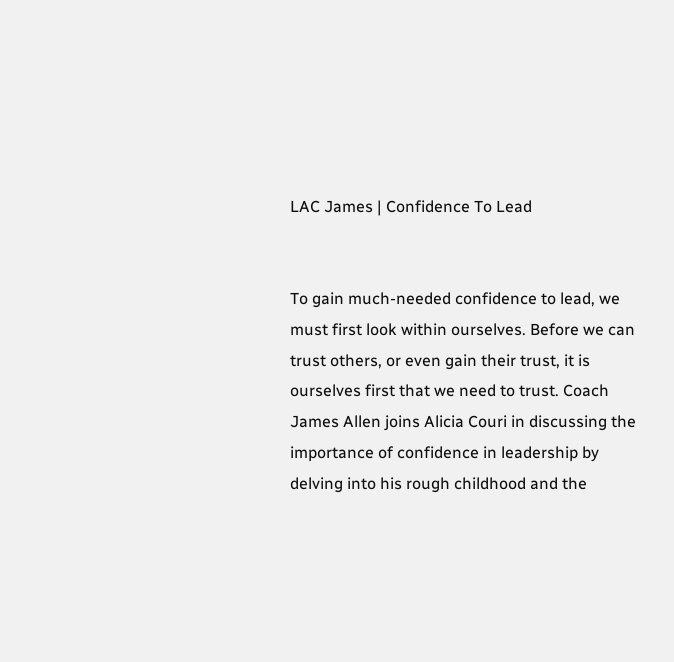LAC James | Confidence To Lead


To gain much-needed confidence to lead, we must first look within ourselves. Before we can trust others, or even gain their trust, it is ourselves first that we need to trust. Coach James Allen joins Alicia Couri in discussing the importance of confidence in leadership by delving into his rough childhood and the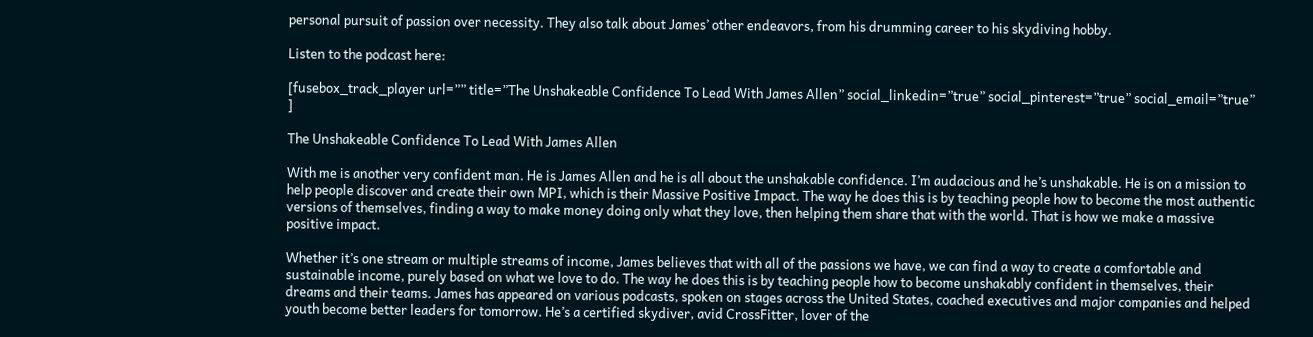personal pursuit of passion over necessity. They also talk about James’ other endeavors, from his drumming career to his skydiving hobby.

Listen to the podcast here:

[fusebox_track_player url=”” title=”The Unshakeable Confidence To Lead With James Allen” social_linkedin=”true” social_pinterest=”true” social_email=”true” ]

The Unshakeable Confidence To Lead With James Allen

With me is another very confident man. He is James Allen and he is all about the unshakable confidence. I’m audacious and he’s unshakable. He is on a mission to help people discover and create their own MPI, which is their Massive Positive Impact. The way he does this is by teaching people how to become the most authentic versions of themselves, finding a way to make money doing only what they love, then helping them share that with the world. That is how we make a massive positive impact.

Whether it’s one stream or multiple streams of income, James believes that with all of the passions we have, we can find a way to create a comfortable and sustainable income, purely based on what we love to do. The way he does this is by teaching people how to become unshakably confident in themselves, their dreams and their teams. James has appeared on various podcasts, spoken on stages across the United States, coached executives and major companies and helped youth become better leaders for tomorrow. He’s a certified skydiver, avid CrossFitter, lover of the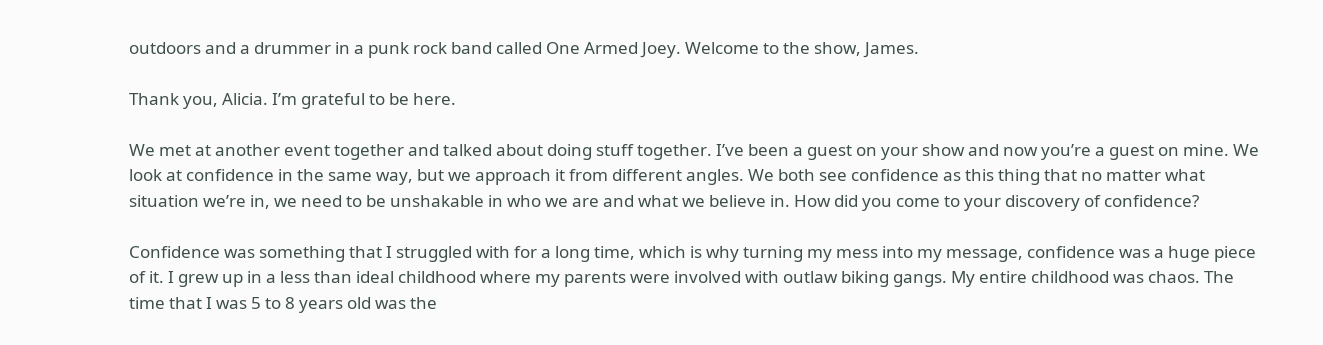outdoors and a drummer in a punk rock band called One Armed Joey. Welcome to the show, James.

Thank you, Alicia. I’m grateful to be here.

We met at another event together and talked about doing stuff together. I’ve been a guest on your show and now you’re a guest on mine. We look at confidence in the same way, but we approach it from different angles. We both see confidence as this thing that no matter what situation we’re in, we need to be unshakable in who we are and what we believe in. How did you come to your discovery of confidence?

Confidence was something that I struggled with for a long time, which is why turning my mess into my message, confidence was a huge piece of it. I grew up in a less than ideal childhood where my parents were involved with outlaw biking gangs. My entire childhood was chaos. The time that I was 5 to 8 years old was the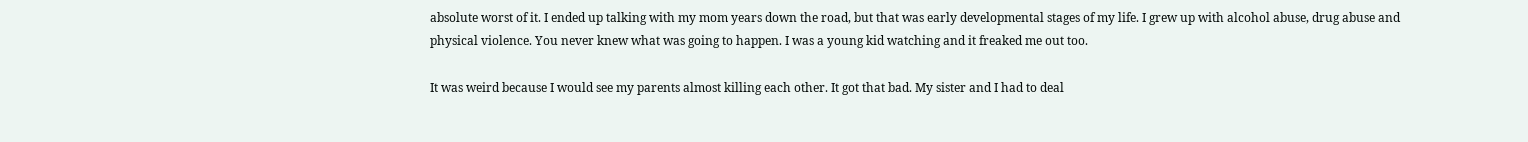absolute worst of it. I ended up talking with my mom years down the road, but that was early developmental stages of my life. I grew up with alcohol abuse, drug abuse and physical violence. You never knew what was going to happen. I was a young kid watching and it freaked me out too.

It was weird because I would see my parents almost killing each other. It got that bad. My sister and I had to deal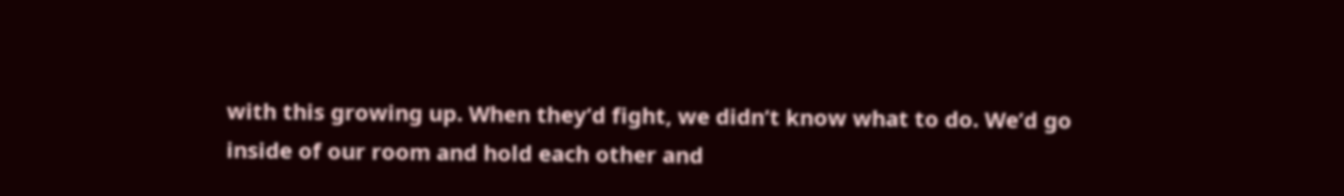with this growing up. When they’d fight, we didn’t know what to do. We’d go inside of our room and hold each other and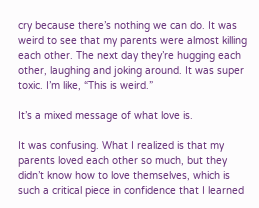cry because there’s nothing we can do. It was weird to see that my parents were almost killing each other. The next day they’re hugging each other, laughing and joking around. It was super toxic. I’m like, “This is weird.”

It’s a mixed message of what love is.

It was confusing. What I realized is that my parents loved each other so much, but they didn’t know how to love themselves, which is such a critical piece in confidence that I learned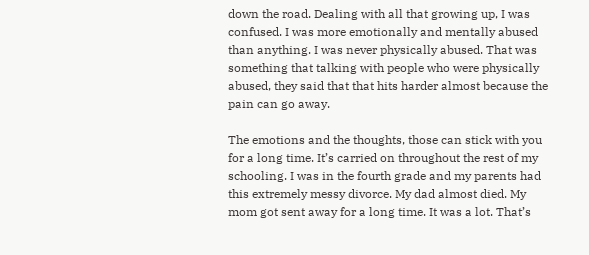down the road. Dealing with all that growing up, I was confused. I was more emotionally and mentally abused than anything. I was never physically abused. That was something that talking with people who were physically abused, they said that that hits harder almost because the pain can go away.

The emotions and the thoughts, those can stick with you for a long time. It’s carried on throughout the rest of my schooling. I was in the fourth grade and my parents had this extremely messy divorce. My dad almost died. My mom got sent away for a long time. It was a lot. That’s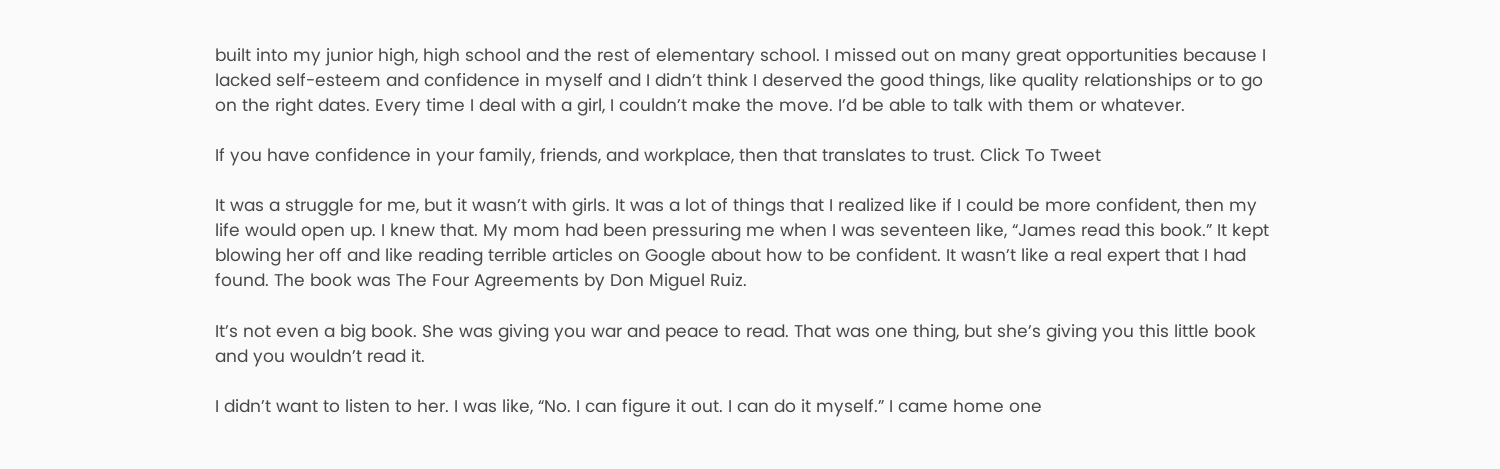built into my junior high, high school and the rest of elementary school. I missed out on many great opportunities because I lacked self-esteem and confidence in myself and I didn’t think I deserved the good things, like quality relationships or to go on the right dates. Every time I deal with a girl, I couldn’t make the move. I’d be able to talk with them or whatever.

If you have confidence in your family, friends, and workplace, then that translates to trust. Click To Tweet

It was a struggle for me, but it wasn’t with girls. It was a lot of things that I realized like if I could be more confident, then my life would open up. I knew that. My mom had been pressuring me when I was seventeen like, “James read this book.” It kept blowing her off and like reading terrible articles on Google about how to be confident. It wasn’t like a real expert that I had found. The book was The Four Agreements by Don Miguel Ruiz.

It’s not even a big book. She was giving you war and peace to read. That was one thing, but she’s giving you this little book and you wouldn’t read it.

I didn’t want to listen to her. I was like, “No. I can figure it out. I can do it myself.” I came home one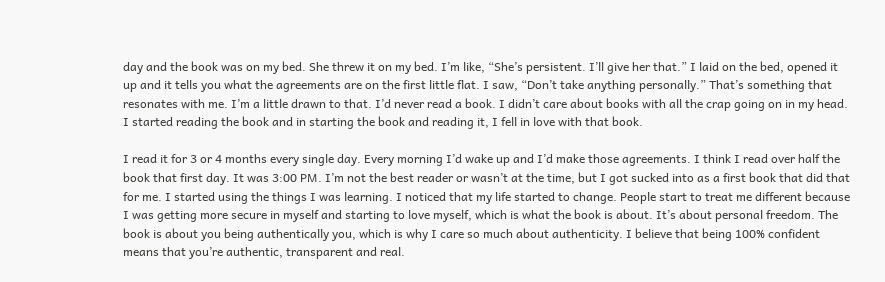day and the book was on my bed. She threw it on my bed. I’m like, “She’s persistent. I’ll give her that.” I laid on the bed, opened it up and it tells you what the agreements are on the first little flat. I saw, “Don’t take anything personally.” That’s something that resonates with me. I’m a little drawn to that. I’d never read a book. I didn’t care about books with all the crap going on in my head. I started reading the book and in starting the book and reading it, I fell in love with that book.

I read it for 3 or 4 months every single day. Every morning I’d wake up and I’d make those agreements. I think I read over half the book that first day. It was 3:00 PM. I’m not the best reader or wasn’t at the time, but I got sucked into as a first book that did that for me. I started using the things I was learning. I noticed that my life started to change. People start to treat me different because I was getting more secure in myself and starting to love myself, which is what the book is about. It’s about personal freedom. The book is about you being authentically you, which is why I care so much about authenticity. I believe that being 100% confident means that you’re authentic, transparent and real.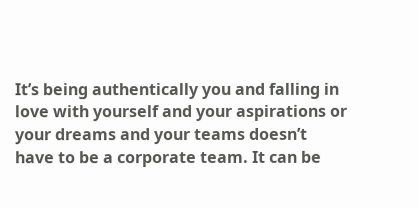It’s being authentically you and falling in love with yourself and your aspirations or your dreams and your teams doesn’t have to be a corporate team. It can be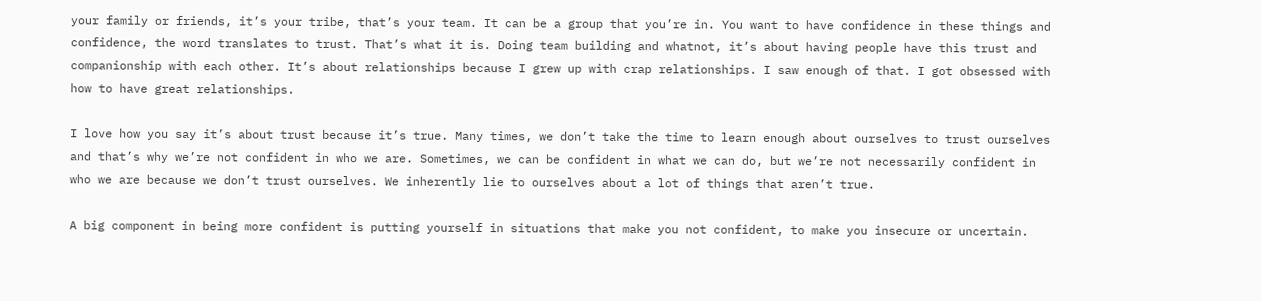your family or friends, it’s your tribe, that’s your team. It can be a group that you’re in. You want to have confidence in these things and confidence, the word translates to trust. That’s what it is. Doing team building and whatnot, it’s about having people have this trust and companionship with each other. It’s about relationships because I grew up with crap relationships. I saw enough of that. I got obsessed with how to have great relationships.

I love how you say it’s about trust because it’s true. Many times, we don’t take the time to learn enough about ourselves to trust ourselves and that’s why we’re not confident in who we are. Sometimes, we can be confident in what we can do, but we’re not necessarily confident in who we are because we don’t trust ourselves. We inherently lie to ourselves about a lot of things that aren’t true.

A big component in being more confident is putting yourself in situations that make you not confident, to make you insecure or uncertain.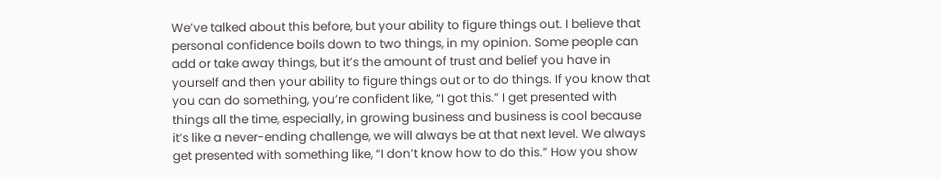We’ve talked about this before, but your ability to figure things out. I believe that personal confidence boils down to two things, in my opinion. Some people can add or take away things, but it’s the amount of trust and belief you have in yourself and then your ability to figure things out or to do things. If you know that you can do something, you’re confident like, “I got this.” I get presented with things all the time, especially, in growing business and business is cool because it’s like a never-ending challenge, we will always be at that next level. We always get presented with something like, “I don’t know how to do this.” How you show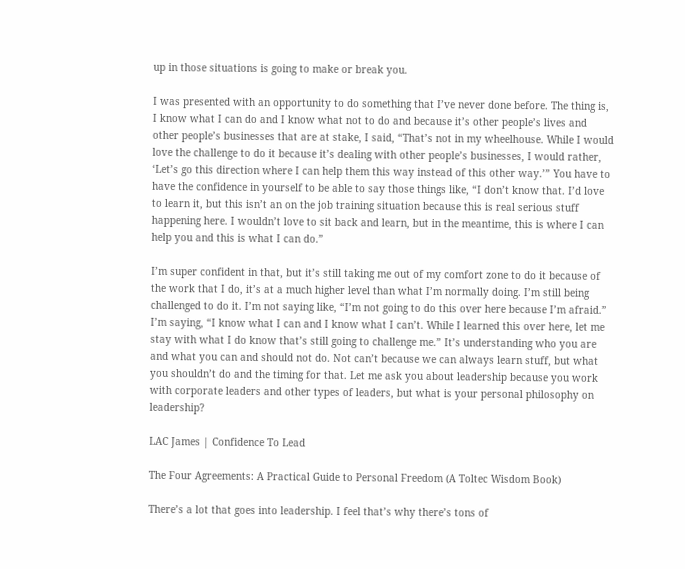up in those situations is going to make or break you.

I was presented with an opportunity to do something that I’ve never done before. The thing is, I know what I can do and I know what not to do and because it’s other people’s lives and other people’s businesses that are at stake, I said, “That’s not in my wheelhouse. While I would love the challenge to do it because it’s dealing with other people’s businesses, I would rather, ‘Let’s go this direction where I can help them this way instead of this other way.’” You have to have the confidence in yourself to be able to say those things like, “I don’t know that. I’d love to learn it, but this isn’t an on the job training situation because this is real serious stuff happening here. I wouldn’t love to sit back and learn, but in the meantime, this is where I can help you and this is what I can do.”

I’m super confident in that, but it’s still taking me out of my comfort zone to do it because of the work that I do, it’s at a much higher level than what I’m normally doing. I’m still being challenged to do it. I’m not saying like, “I’m not going to do this over here because I’m afraid.” I’m saying, “I know what I can and I know what I can’t. While I learned this over here, let me stay with what I do know that’s still going to challenge me.” It’s understanding who you are and what you can and should not do. Not can’t because we can always learn stuff, but what you shouldn’t do and the timing for that. Let me ask you about leadership because you work with corporate leaders and other types of leaders, but what is your personal philosophy on leadership?

LAC James | Confidence To Lead

The Four Agreements: A Practical Guide to Personal Freedom (A Toltec Wisdom Book)

There’s a lot that goes into leadership. I feel that’s why there’s tons of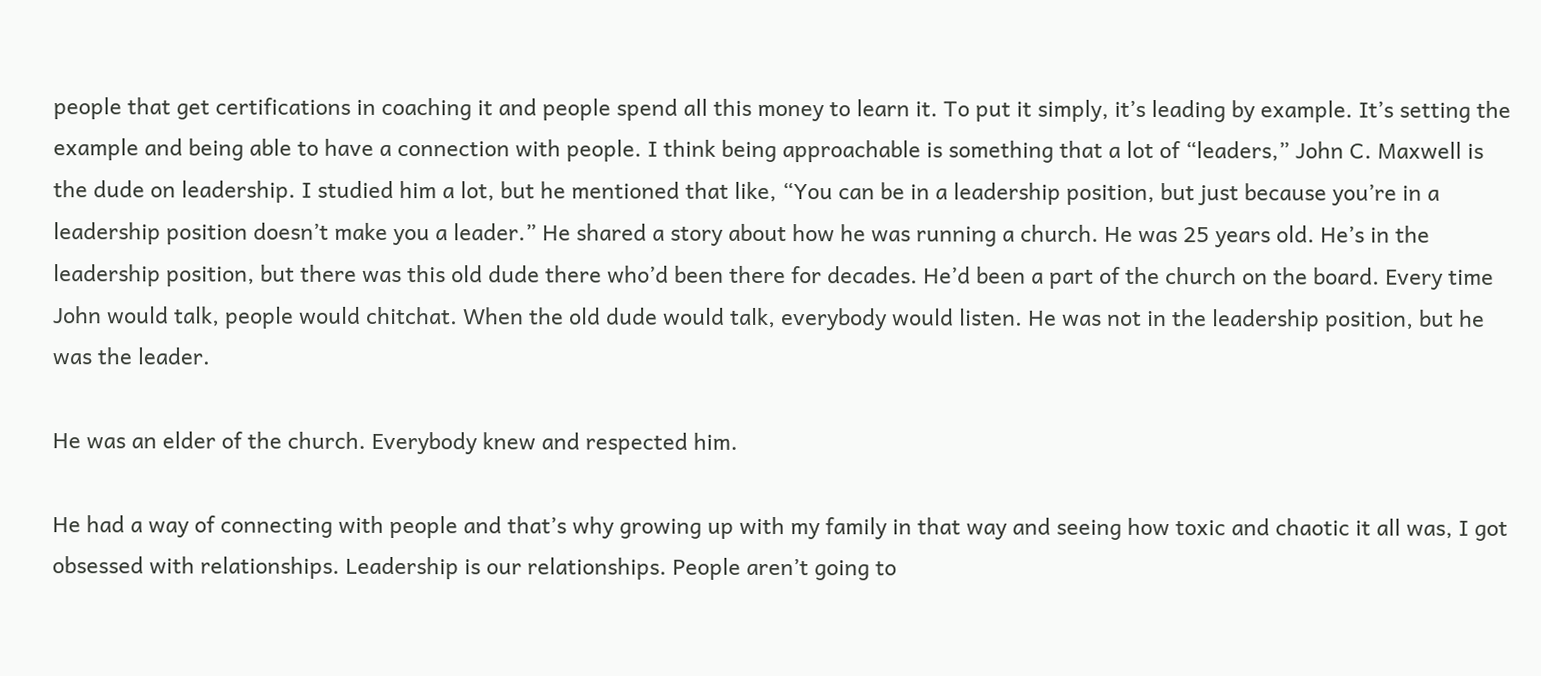people that get certifications in coaching it and people spend all this money to learn it. To put it simply, it’s leading by example. It’s setting the example and being able to have a connection with people. I think being approachable is something that a lot of “leaders,” John C. Maxwell is the dude on leadership. I studied him a lot, but he mentioned that like, “You can be in a leadership position, but just because you’re in a leadership position doesn’t make you a leader.” He shared a story about how he was running a church. He was 25 years old. He’s in the leadership position, but there was this old dude there who’d been there for decades. He’d been a part of the church on the board. Every time John would talk, people would chitchat. When the old dude would talk, everybody would listen. He was not in the leadership position, but he was the leader.

He was an elder of the church. Everybody knew and respected him.

He had a way of connecting with people and that’s why growing up with my family in that way and seeing how toxic and chaotic it all was, I got obsessed with relationships. Leadership is our relationships. People aren’t going to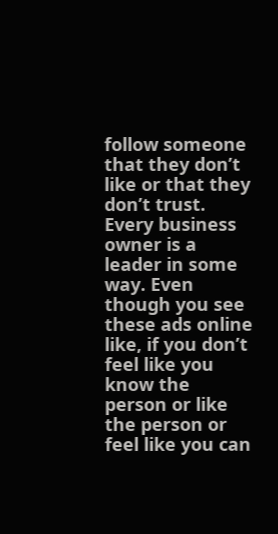follow someone that they don’t like or that they don’t trust. Every business owner is a leader in some way. Even though you see these ads online like, if you don’t feel like you know the person or like the person or feel like you can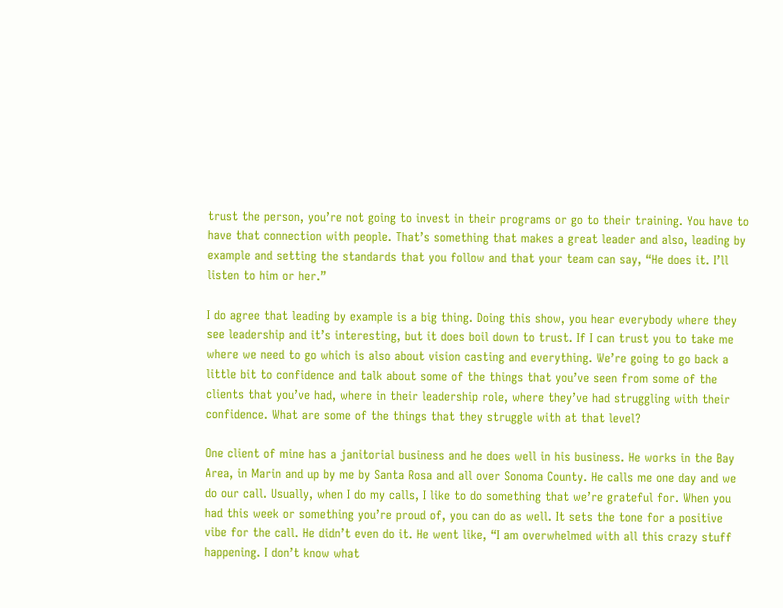trust the person, you’re not going to invest in their programs or go to their training. You have to have that connection with people. That’s something that makes a great leader and also, leading by example and setting the standards that you follow and that your team can say, “He does it. I’ll listen to him or her.”

I do agree that leading by example is a big thing. Doing this show, you hear everybody where they see leadership and it’s interesting, but it does boil down to trust. If I can trust you to take me where we need to go which is also about vision casting and everything. We’re going to go back a little bit to confidence and talk about some of the things that you’ve seen from some of the clients that you’ve had, where in their leadership role, where they’ve had struggling with their confidence. What are some of the things that they struggle with at that level?

One client of mine has a janitorial business and he does well in his business. He works in the Bay Area, in Marin and up by me by Santa Rosa and all over Sonoma County. He calls me one day and we do our call. Usually, when I do my calls, I like to do something that we’re grateful for. When you had this week or something you’re proud of, you can do as well. It sets the tone for a positive vibe for the call. He didn’t even do it. He went like, “I am overwhelmed with all this crazy stuff happening. I don’t know what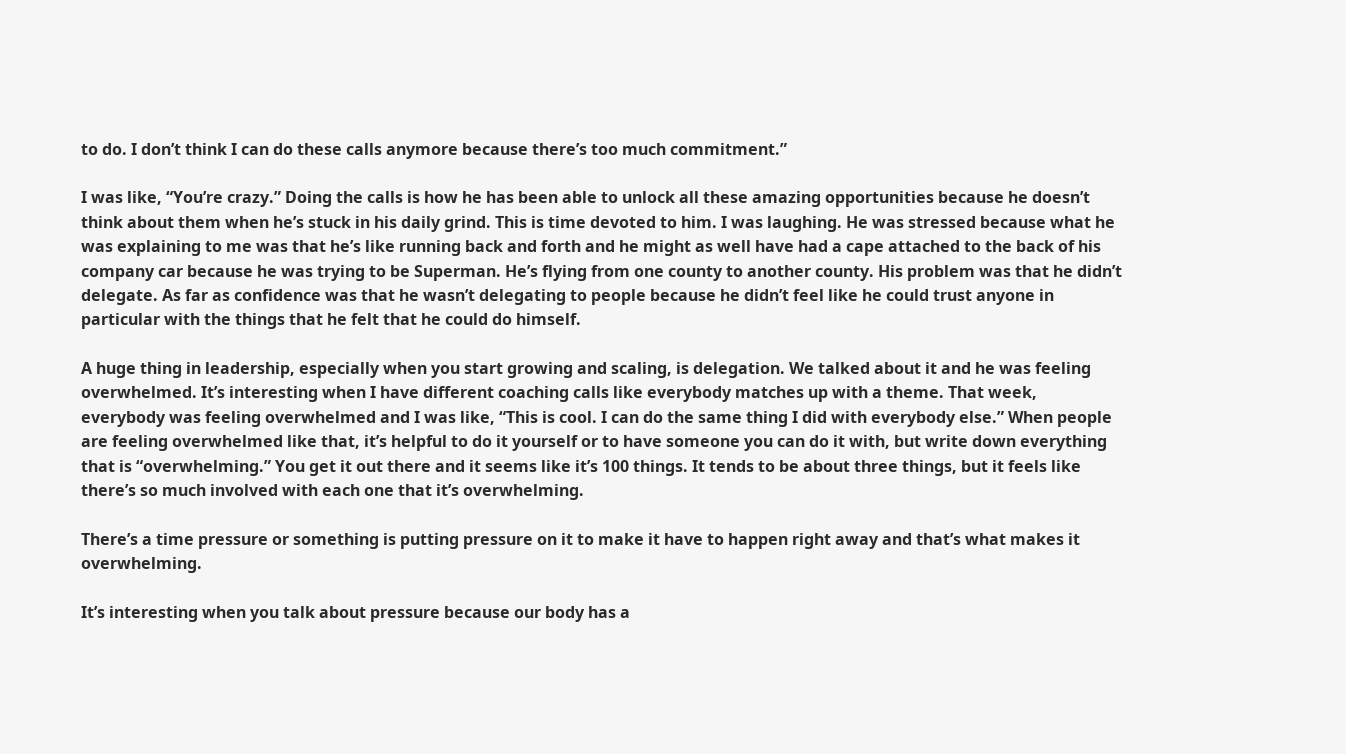to do. I don’t think I can do these calls anymore because there’s too much commitment.”

I was like, “You’re crazy.” Doing the calls is how he has been able to unlock all these amazing opportunities because he doesn’t think about them when he’s stuck in his daily grind. This is time devoted to him. I was laughing. He was stressed because what he was explaining to me was that he’s like running back and forth and he might as well have had a cape attached to the back of his company car because he was trying to be Superman. He’s flying from one county to another county. His problem was that he didn’t delegate. As far as confidence was that he wasn’t delegating to people because he didn’t feel like he could trust anyone in particular with the things that he felt that he could do himself.

A huge thing in leadership, especially when you start growing and scaling, is delegation. We talked about it and he was feeling overwhelmed. It’s interesting when I have different coaching calls like everybody matches up with a theme. That week, everybody was feeling overwhelmed and I was like, “This is cool. I can do the same thing I did with everybody else.” When people are feeling overwhelmed like that, it’s helpful to do it yourself or to have someone you can do it with, but write down everything that is “overwhelming.” You get it out there and it seems like it’s 100 things. It tends to be about three things, but it feels like there’s so much involved with each one that it’s overwhelming.

There’s a time pressure or something is putting pressure on it to make it have to happen right away and that’s what makes it overwhelming.

It’s interesting when you talk about pressure because our body has a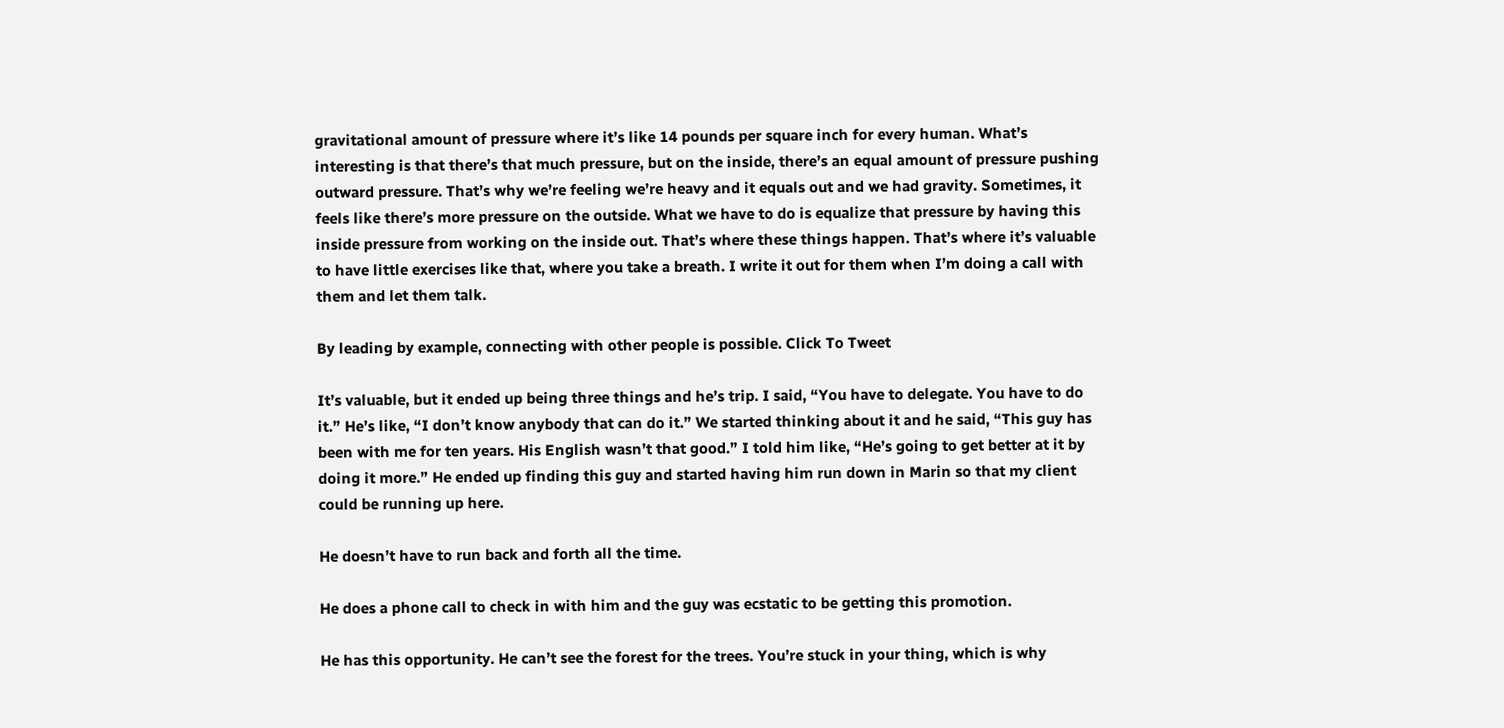gravitational amount of pressure where it’s like 14 pounds per square inch for every human. What’s interesting is that there’s that much pressure, but on the inside, there’s an equal amount of pressure pushing outward pressure. That’s why we’re feeling we’re heavy and it equals out and we had gravity. Sometimes, it feels like there’s more pressure on the outside. What we have to do is equalize that pressure by having this inside pressure from working on the inside out. That’s where these things happen. That’s where it’s valuable to have little exercises like that, where you take a breath. I write it out for them when I’m doing a call with them and let them talk.

By leading by example, connecting with other people is possible. Click To Tweet

It’s valuable, but it ended up being three things and he’s trip. I said, “You have to delegate. You have to do it.” He’s like, “I don’t know anybody that can do it.” We started thinking about it and he said, “This guy has been with me for ten years. His English wasn’t that good.” I told him like, “He’s going to get better at it by doing it more.” He ended up finding this guy and started having him run down in Marin so that my client could be running up here.

He doesn’t have to run back and forth all the time.

He does a phone call to check in with him and the guy was ecstatic to be getting this promotion.

He has this opportunity. He can’t see the forest for the trees. You’re stuck in your thing, which is why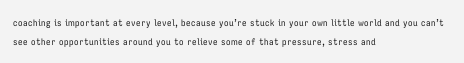coaching is important at every level, because you’re stuck in your own little world and you can’t see other opportunities around you to relieve some of that pressure, stress and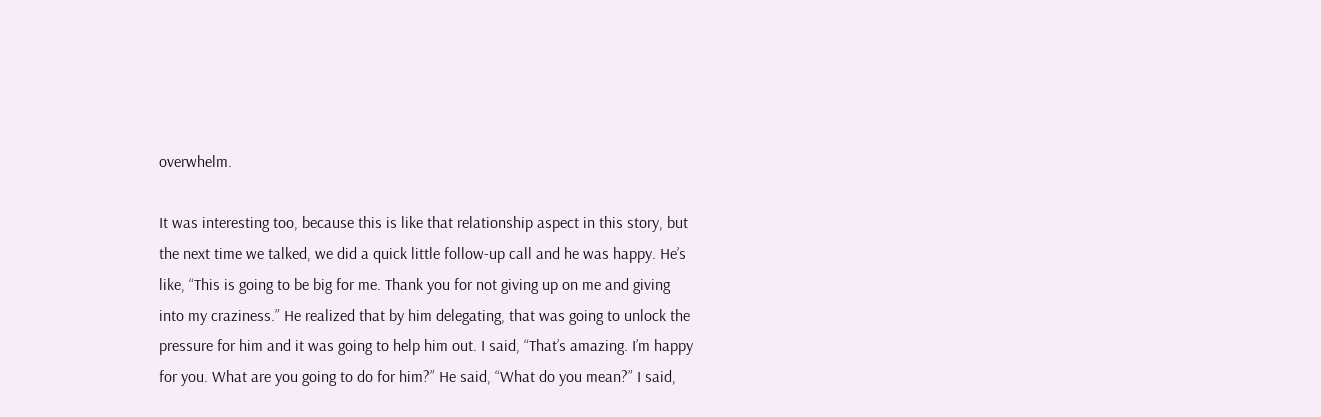overwhelm.

It was interesting too, because this is like that relationship aspect in this story, but the next time we talked, we did a quick little follow-up call and he was happy. He’s like, “This is going to be big for me. Thank you for not giving up on me and giving into my craziness.” He realized that by him delegating, that was going to unlock the pressure for him and it was going to help him out. I said, “That’s amazing. I’m happy for you. What are you going to do for him?” He said, “What do you mean?” I said,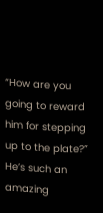“How are you going to reward him for stepping up to the plate?” He’s such an amazing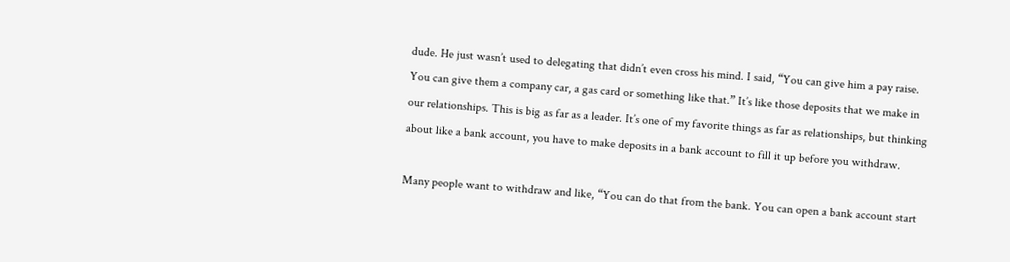dude. He just wasn’t used to delegating that didn’t even cross his mind. I said, “You can give him a pay raise. You can give them a company car, a gas card or something like that.” It’s like those deposits that we make in our relationships. This is big as far as a leader. It’s one of my favorite things as far as relationships, but thinking about like a bank account, you have to make deposits in a bank account to fill it up before you withdraw.

Many people want to withdraw and like, “You can do that from the bank. You can open a bank account start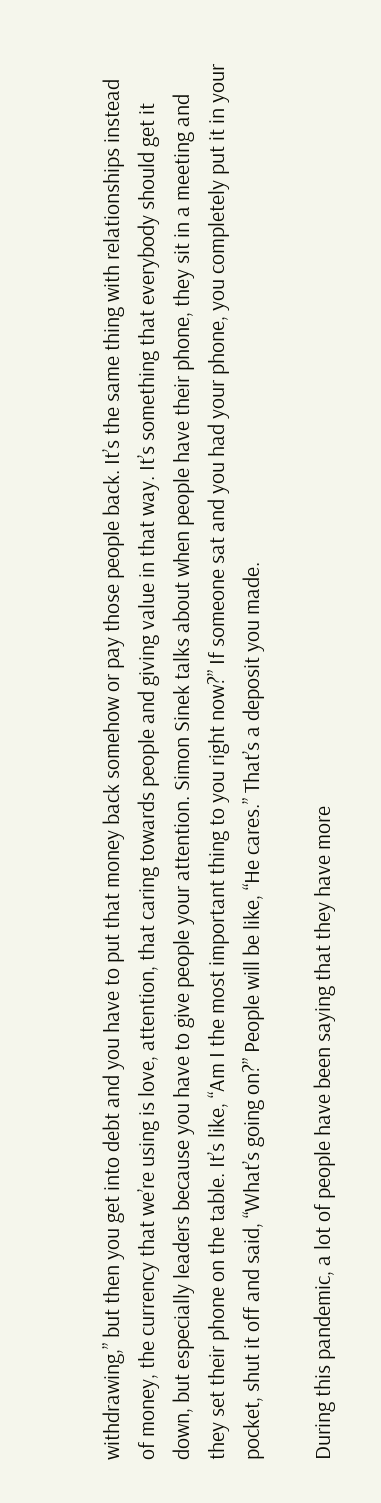withdrawing,” but then you get into debt and you have to put that money back somehow or pay those people back. It’s the same thing with relationships instead of money, the currency that we’re using is love, attention, that caring towards people and giving value in that way. It’s something that everybody should get it down, but especially leaders because you have to give people your attention. Simon Sinek talks about when people have their phone, they sit in a meeting and they set their phone on the table. It’s like, “Am I the most important thing to you right now?” If someone sat and you had your phone, you completely put it in your pocket, shut it off and said, “What’s going on?” People will be like, “He cares.” That’s a deposit you made.

During this pandemic, a lot of people have been saying that they have more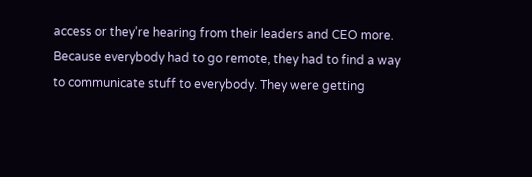access or they’re hearing from their leaders and CEO more. Because everybody had to go remote, they had to find a way to communicate stuff to everybody. They were getting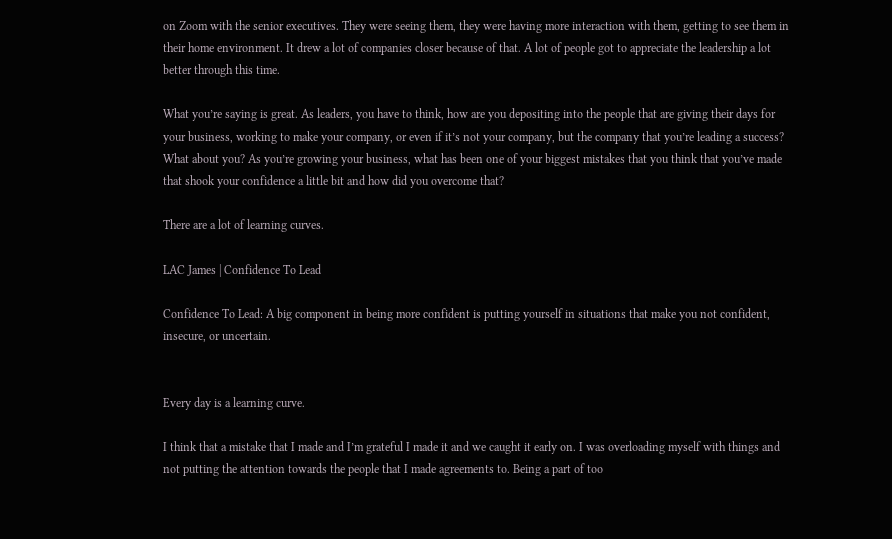on Zoom with the senior executives. They were seeing them, they were having more interaction with them, getting to see them in their home environment. It drew a lot of companies closer because of that. A lot of people got to appreciate the leadership a lot better through this time.

What you’re saying is great. As leaders, you have to think, how are you depositing into the people that are giving their days for your business, working to make your company, or even if it’s not your company, but the company that you’re leading a success? What about you? As you’re growing your business, what has been one of your biggest mistakes that you think that you’ve made that shook your confidence a little bit and how did you overcome that?

There are a lot of learning curves.

LAC James | Confidence To Lead

Confidence To Lead: A big component in being more confident is putting yourself in situations that make you not confident, insecure, or uncertain.


Every day is a learning curve.

I think that a mistake that I made and I’m grateful I made it and we caught it early on. I was overloading myself with things and not putting the attention towards the people that I made agreements to. Being a part of too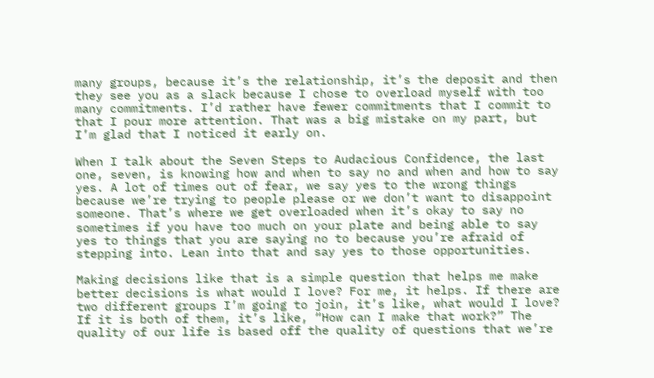many groups, because it’s the relationship, it’s the deposit and then they see you as a slack because I chose to overload myself with too many commitments. I’d rather have fewer commitments that I commit to that I pour more attention. That was a big mistake on my part, but I’m glad that I noticed it early on.

When I talk about the Seven Steps to Audacious Confidence, the last one, seven, is knowing how and when to say no and when and how to say yes. A lot of times out of fear, we say yes to the wrong things because we’re trying to people please or we don’t want to disappoint someone. That’s where we get overloaded when it’s okay to say no sometimes if you have too much on your plate and being able to say yes to things that you are saying no to because you’re afraid of stepping into. Lean into that and say yes to those opportunities.

Making decisions like that is a simple question that helps me make better decisions is what would I love? For me, it helps. If there are two different groups I’m going to join, it’s like, what would I love? If it is both of them, it’s like, “How can I make that work?” The quality of our life is based off the quality of questions that we’re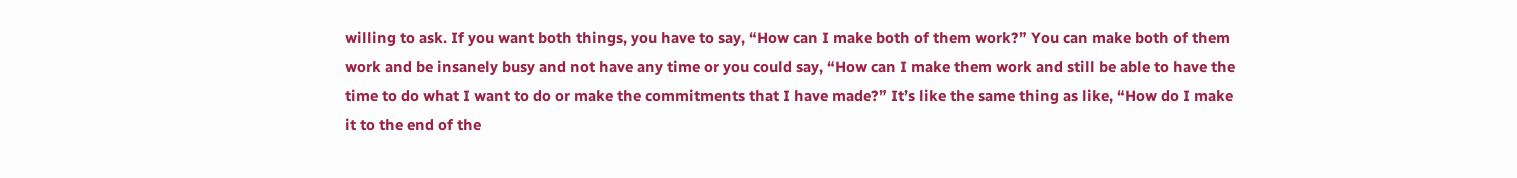willing to ask. If you want both things, you have to say, “How can I make both of them work?” You can make both of them work and be insanely busy and not have any time or you could say, “How can I make them work and still be able to have the time to do what I want to do or make the commitments that I have made?” It’s like the same thing as like, “How do I make it to the end of the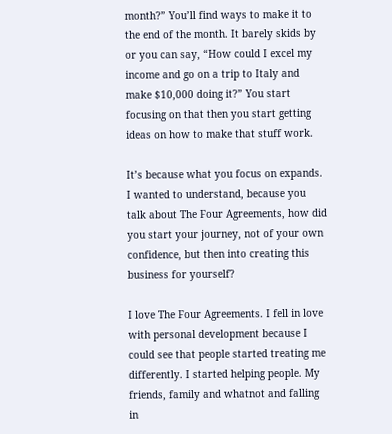month?” You’ll find ways to make it to the end of the month. It barely skids by or you can say, “How could I excel my income and go on a trip to Italy and make $10,000 doing it?” You start focusing on that then you start getting ideas on how to make that stuff work.

It’s because what you focus on expands. I wanted to understand, because you talk about The Four Agreements, how did you start your journey, not of your own confidence, but then into creating this business for yourself?

I love The Four Agreements. I fell in love with personal development because I could see that people started treating me differently. I started helping people. My friends, family and whatnot and falling in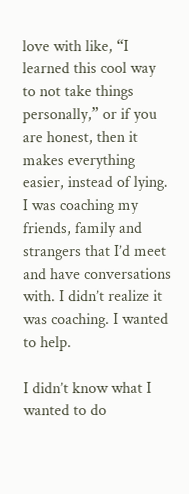love with like, “I learned this cool way to not take things personally,” or if you are honest, then it makes everything easier, instead of lying. I was coaching my friends, family and strangers that I’d meet and have conversations with. I didn’t realize it was coaching. I wanted to help.

I didn’t know what I wanted to do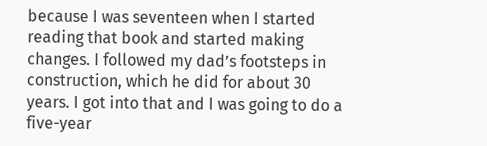because I was seventeen when I started reading that book and started making changes. I followed my dad’s footsteps in construction, which he did for about 30 years. I got into that and I was going to do a five-year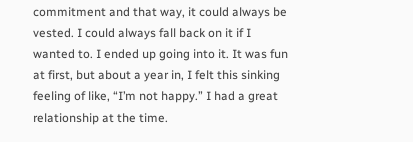commitment and that way, it could always be vested. I could always fall back on it if I wanted to. I ended up going into it. It was fun at first, but about a year in, I felt this sinking feeling of like, “I’m not happy.” I had a great relationship at the time.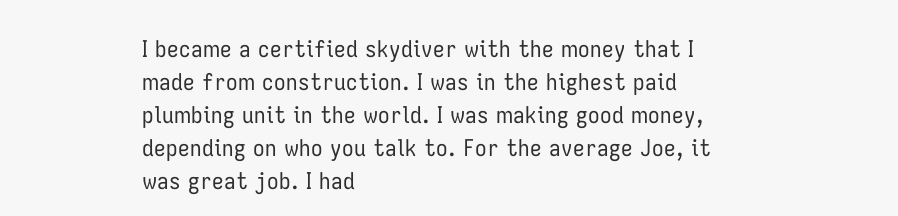I became a certified skydiver with the money that I made from construction. I was in the highest paid plumbing unit in the world. I was making good money, depending on who you talk to. For the average Joe, it was great job. I had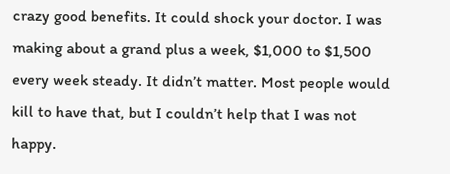crazy good benefits. It could shock your doctor. I was making about a grand plus a week, $1,000 to $1,500 every week steady. It didn’t matter. Most people would kill to have that, but I couldn’t help that I was not happy.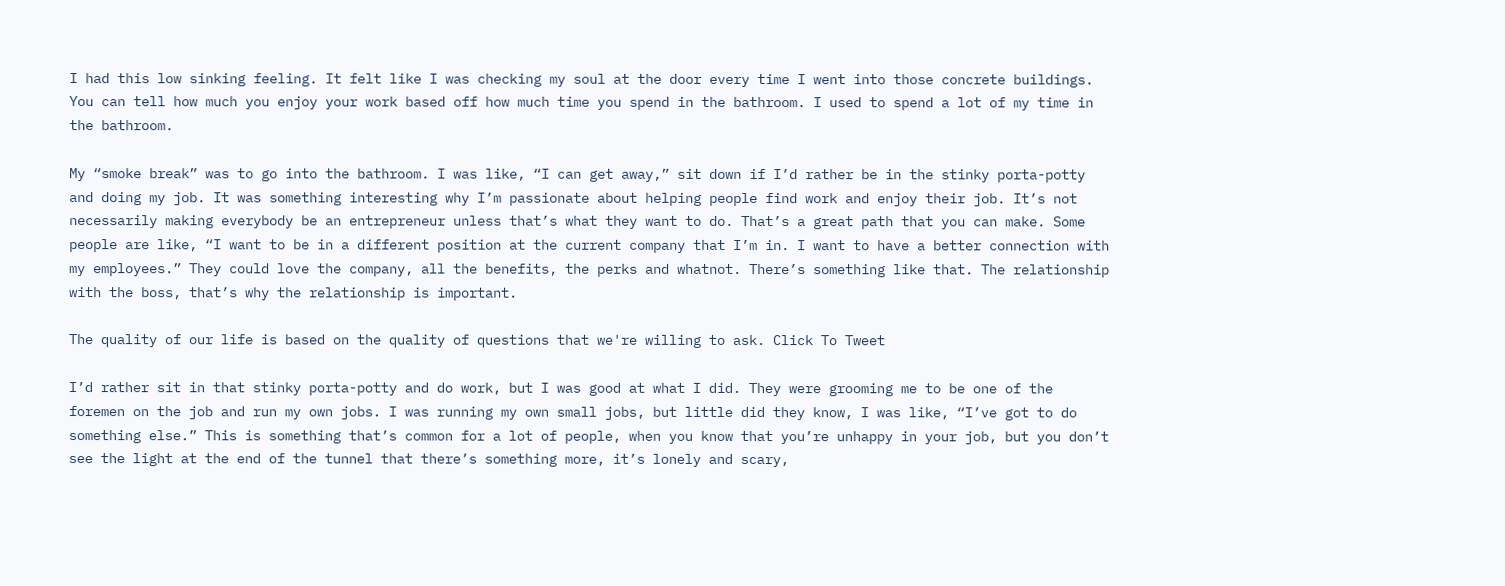I had this low sinking feeling. It felt like I was checking my soul at the door every time I went into those concrete buildings. You can tell how much you enjoy your work based off how much time you spend in the bathroom. I used to spend a lot of my time in the bathroom.

My “smoke break” was to go into the bathroom. I was like, “I can get away,” sit down if I’d rather be in the stinky porta-potty and doing my job. It was something interesting why I’m passionate about helping people find work and enjoy their job. It’s not necessarily making everybody be an entrepreneur unless that’s what they want to do. That’s a great path that you can make. Some people are like, “I want to be in a different position at the current company that I’m in. I want to have a better connection with my employees.” They could love the company, all the benefits, the perks and whatnot. There’s something like that. The relationship with the boss, that’s why the relationship is important.

The quality of our life is based on the quality of questions that we're willing to ask. Click To Tweet

I’d rather sit in that stinky porta-potty and do work, but I was good at what I did. They were grooming me to be one of the foremen on the job and run my own jobs. I was running my own small jobs, but little did they know, I was like, “I’ve got to do something else.” This is something that’s common for a lot of people, when you know that you’re unhappy in your job, but you don’t see the light at the end of the tunnel that there’s something more, it’s lonely and scary,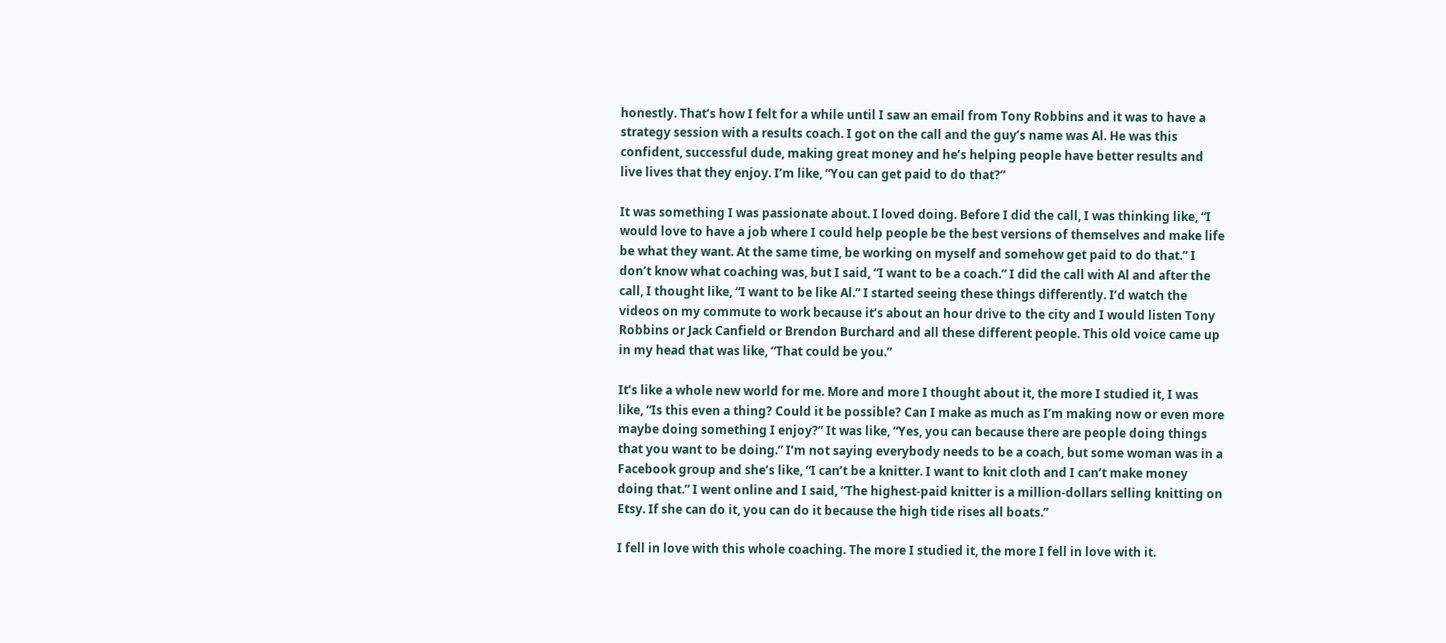honestly. That’s how I felt for a while until I saw an email from Tony Robbins and it was to have a strategy session with a results coach. I got on the call and the guy’s name was Al. He was this confident, successful dude, making great money and he’s helping people have better results and live lives that they enjoy. I’m like, “You can get paid to do that?”

It was something I was passionate about. I loved doing. Before I did the call, I was thinking like, “I would love to have a job where I could help people be the best versions of themselves and make life be what they want. At the same time, be working on myself and somehow get paid to do that.” I don’t know what coaching was, but I said, “I want to be a coach.” I did the call with Al and after the call, I thought like, “I want to be like Al.” I started seeing these things differently. I’d watch the videos on my commute to work because it’s about an hour drive to the city and I would listen Tony Robbins or Jack Canfield or Brendon Burchard and all these different people. This old voice came up in my head that was like, “That could be you.”

It’s like a whole new world for me. More and more I thought about it, the more I studied it, I was like, “Is this even a thing? Could it be possible? Can I make as much as I’m making now or even more maybe doing something I enjoy?” It was like, “Yes, you can because there are people doing things that you want to be doing.” I’m not saying everybody needs to be a coach, but some woman was in a Facebook group and she’s like, “I can’t be a knitter. I want to knit cloth and I can’t make money doing that.” I went online and I said, “The highest-paid knitter is a million-dollars selling knitting on Etsy. If she can do it, you can do it because the high tide rises all boats.”

I fell in love with this whole coaching. The more I studied it, the more I fell in love with it.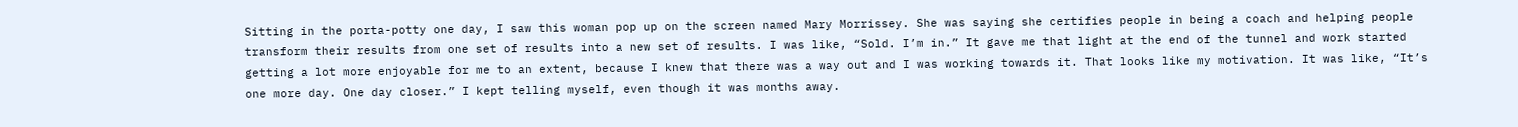Sitting in the porta-potty one day, I saw this woman pop up on the screen named Mary Morrissey. She was saying she certifies people in being a coach and helping people transform their results from one set of results into a new set of results. I was like, “Sold. I’m in.” It gave me that light at the end of the tunnel and work started getting a lot more enjoyable for me to an extent, because I knew that there was a way out and I was working towards it. That looks like my motivation. It was like, “It’s one more day. One day closer.” I kept telling myself, even though it was months away.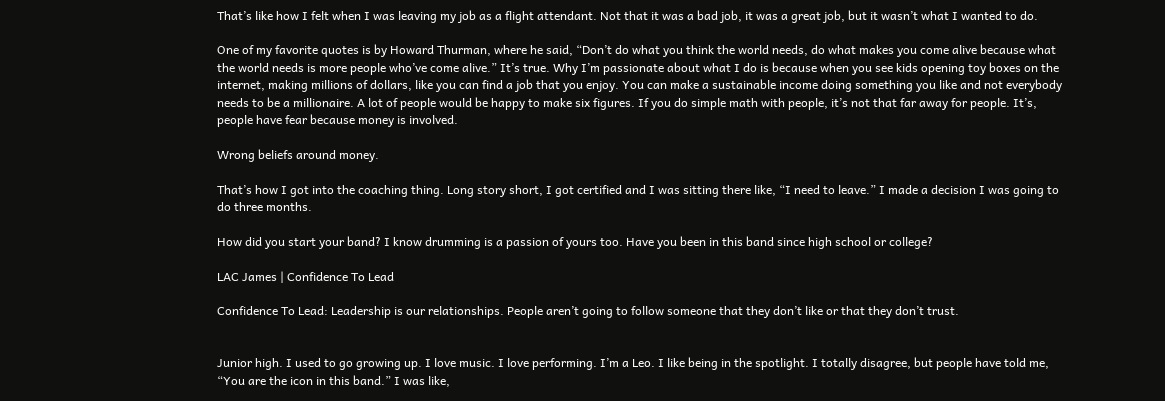That’s like how I felt when I was leaving my job as a flight attendant. Not that it was a bad job, it was a great job, but it wasn’t what I wanted to do.

One of my favorite quotes is by Howard Thurman, where he said, “Don’t do what you think the world needs, do what makes you come alive because what the world needs is more people who’ve come alive.” It’s true. Why I’m passionate about what I do is because when you see kids opening toy boxes on the internet, making millions of dollars, like you can find a job that you enjoy. You can make a sustainable income doing something you like and not everybody needs to be a millionaire. A lot of people would be happy to make six figures. If you do simple math with people, it’s not that far away for people. It’s, people have fear because money is involved.

Wrong beliefs around money.

That’s how I got into the coaching thing. Long story short, I got certified and I was sitting there like, “I need to leave.” I made a decision I was going to do three months.

How did you start your band? I know drumming is a passion of yours too. Have you been in this band since high school or college?

LAC James | Confidence To Lead

Confidence To Lead: Leadership is our relationships. People aren’t going to follow someone that they don’t like or that they don’t trust.


Junior high. I used to go growing up. I love music. I love performing. I’m a Leo. I like being in the spotlight. I totally disagree, but people have told me, “You are the icon in this band.” I was like,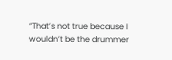“That’s not true because I wouldn’t be the drummer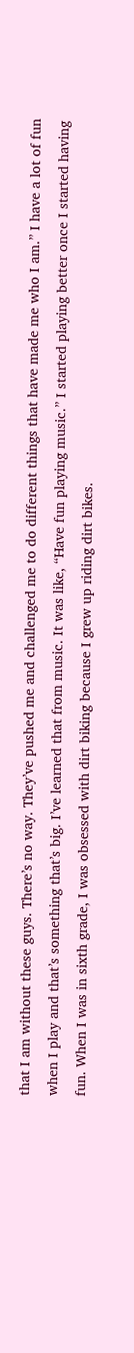that I am without these guys. There’s no way. They’ve pushed me and challenged me to do different things that have made me who I am.” I have a lot of fun when I play and that’s something that’s big. I’ve learned that from music. It was like, “Have fun playing music.” I started playing better once I started having fun. When I was in sixth grade, I was obsessed with dirt biking because I grew up riding dirt bikes.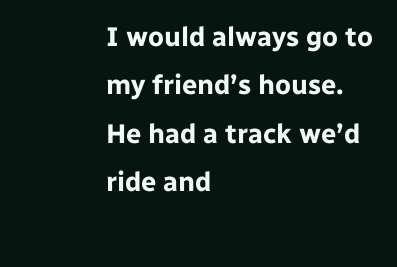I would always go to my friend’s house. He had a track we’d ride and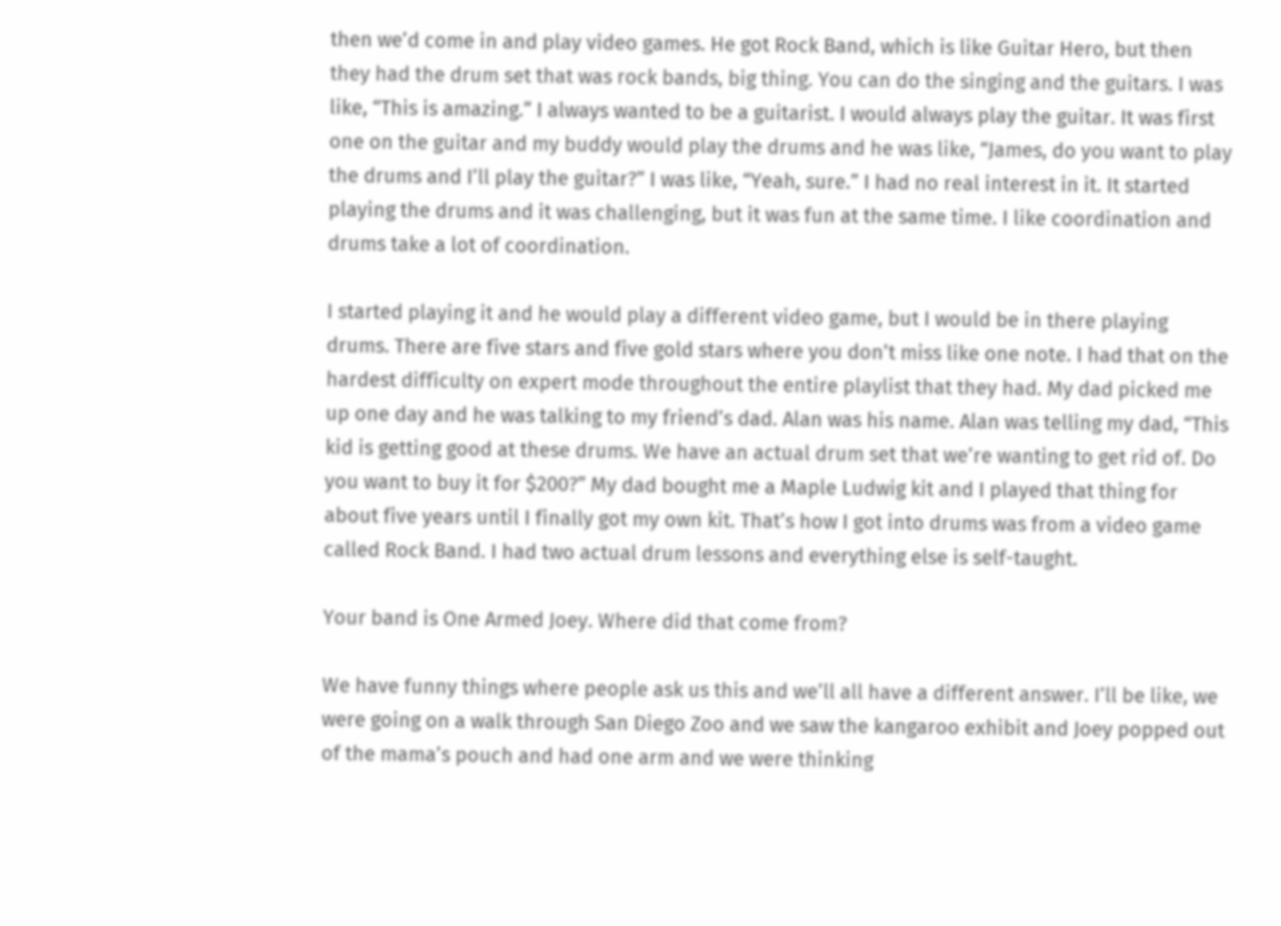then we’d come in and play video games. He got Rock Band, which is like Guitar Hero, but then they had the drum set that was rock bands, big thing. You can do the singing and the guitars. I was like, “This is amazing.” I always wanted to be a guitarist. I would always play the guitar. It was first one on the guitar and my buddy would play the drums and he was like, “James, do you want to play the drums and I’ll play the guitar?” I was like, “Yeah, sure.” I had no real interest in it. It started playing the drums and it was challenging, but it was fun at the same time. I like coordination and drums take a lot of coordination.

I started playing it and he would play a different video game, but I would be in there playing drums. There are five stars and five gold stars where you don’t miss like one note. I had that on the hardest difficulty on expert mode throughout the entire playlist that they had. My dad picked me up one day and he was talking to my friend’s dad. Alan was his name. Alan was telling my dad, “This kid is getting good at these drums. We have an actual drum set that we’re wanting to get rid of. Do you want to buy it for $200?” My dad bought me a Maple Ludwig kit and I played that thing for about five years until I finally got my own kit. That’s how I got into drums was from a video game called Rock Band. I had two actual drum lessons and everything else is self-taught.

Your band is One Armed Joey. Where did that come from?

We have funny things where people ask us this and we’ll all have a different answer. I’ll be like, we were going on a walk through San Diego Zoo and we saw the kangaroo exhibit and Joey popped out of the mama’s pouch and had one arm and we were thinking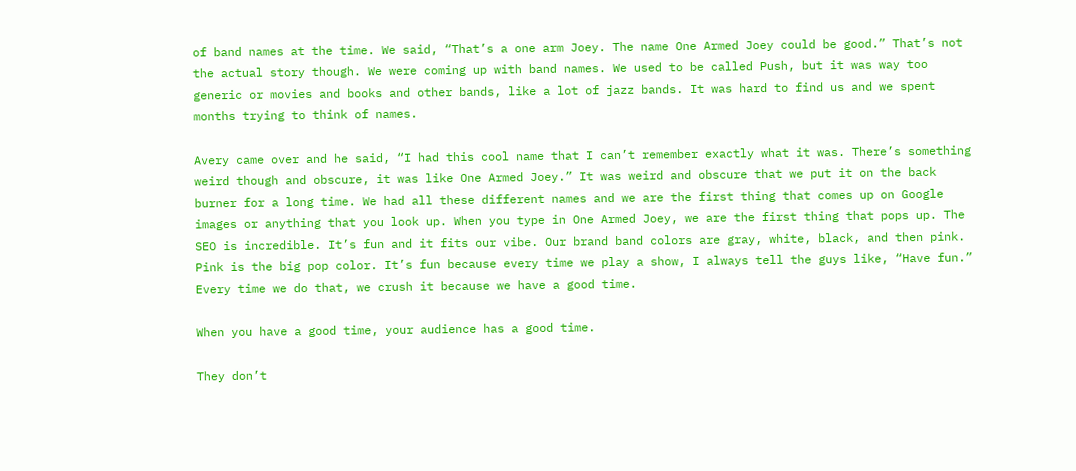of band names at the time. We said, “That’s a one arm Joey. The name One Armed Joey could be good.” That’s not the actual story though. We were coming up with band names. We used to be called Push, but it was way too generic or movies and books and other bands, like a lot of jazz bands. It was hard to find us and we spent months trying to think of names.

Avery came over and he said, “I had this cool name that I can’t remember exactly what it was. There’s something weird though and obscure, it was like One Armed Joey.” It was weird and obscure that we put it on the back burner for a long time. We had all these different names and we are the first thing that comes up on Google images or anything that you look up. When you type in One Armed Joey, we are the first thing that pops up. The SEO is incredible. It’s fun and it fits our vibe. Our brand band colors are gray, white, black, and then pink. Pink is the big pop color. It’s fun because every time we play a show, I always tell the guys like, “Have fun.” Every time we do that, we crush it because we have a good time.

When you have a good time, your audience has a good time.

They don’t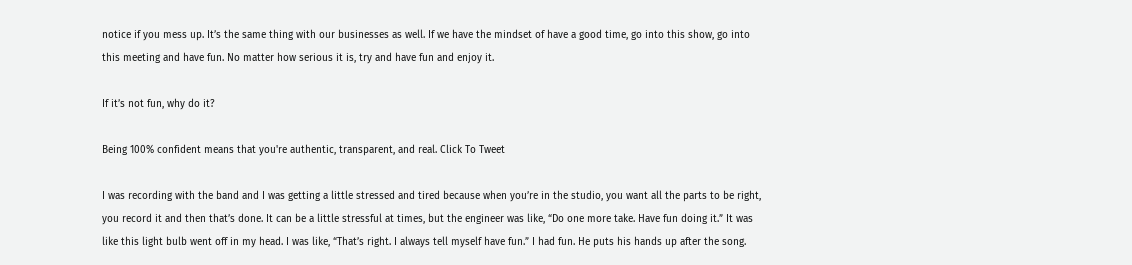notice if you mess up. It’s the same thing with our businesses as well. If we have the mindset of have a good time, go into this show, go into this meeting and have fun. No matter how serious it is, try and have fun and enjoy it.

If it’s not fun, why do it?

Being 100% confident means that you're authentic, transparent, and real. Click To Tweet

I was recording with the band and I was getting a little stressed and tired because when you’re in the studio, you want all the parts to be right, you record it and then that’s done. It can be a little stressful at times, but the engineer was like, “Do one more take. Have fun doing it.” It was like this light bulb went off in my head. I was like, “That’s right. I always tell myself have fun.” I had fun. He puts his hands up after the song.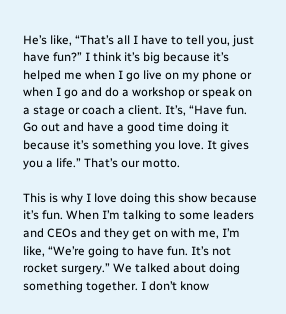He’s like, “That’s all I have to tell you, just have fun?” I think it’s big because it’s helped me when I go live on my phone or when I go and do a workshop or speak on a stage or coach a client. It’s, “Have fun. Go out and have a good time doing it because it’s something you love. It gives you a life.” That’s our motto.

This is why I love doing this show because it’s fun. When I’m talking to some leaders and CEOs and they get on with me, I’m like, “We’re going to have fun. It’s not rocket surgery.” We talked about doing something together. I don’t know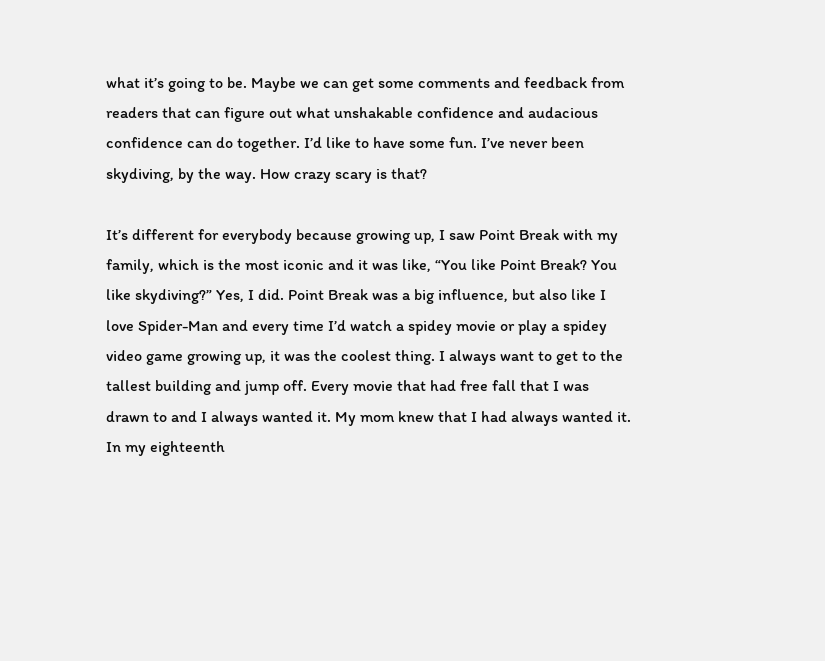what it’s going to be. Maybe we can get some comments and feedback from readers that can figure out what unshakable confidence and audacious confidence can do together. I’d like to have some fun. I’ve never been skydiving, by the way. How crazy scary is that?

It’s different for everybody because growing up, I saw Point Break with my family, which is the most iconic and it was like, “You like Point Break? You like skydiving?” Yes, I did. Point Break was a big influence, but also like I love Spider-Man and every time I’d watch a spidey movie or play a spidey video game growing up, it was the coolest thing. I always want to get to the tallest building and jump off. Every movie that had free fall that I was drawn to and I always wanted it. My mom knew that I had always wanted it. In my eighteenth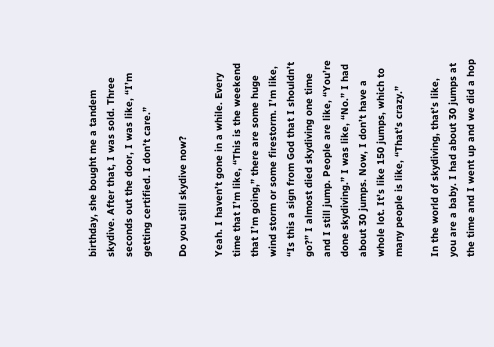birthday, she bought me a tandem skydive. After that, I was sold. Three seconds out the door, I was like, “I’m getting certified. I don’t care.”

Do you still skydive now?

Yeah. I haven’t gone in a while. Every time that I’m like, “This is the weekend that I’m going,” there are some huge wind storm or some firestorm. I’m like, “Is this a sign from God that I shouldn’t go?” I almost died skydiving one time and I still jump. People are like, “You’re done skydiving.” I was like, “No.” I had about 30 jumps. Now, I don’t have a whole lot. It’s like 150 jumps, which to many people is like, “That’s crazy.”

In the world of skydiving, that’s like, you are a baby. I had about 30 jumps at the time and I went up and we did a hop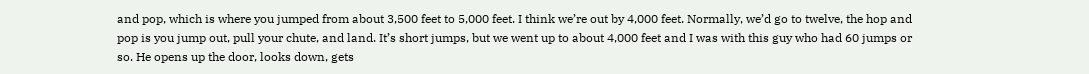and pop, which is where you jumped from about 3,500 feet to 5,000 feet. I think we’re out by 4,000 feet. Normally, we’d go to twelve, the hop and pop is you jump out, pull your chute, and land. It’s short jumps, but we went up to about 4,000 feet and I was with this guy who had 60 jumps or so. He opens up the door, looks down, gets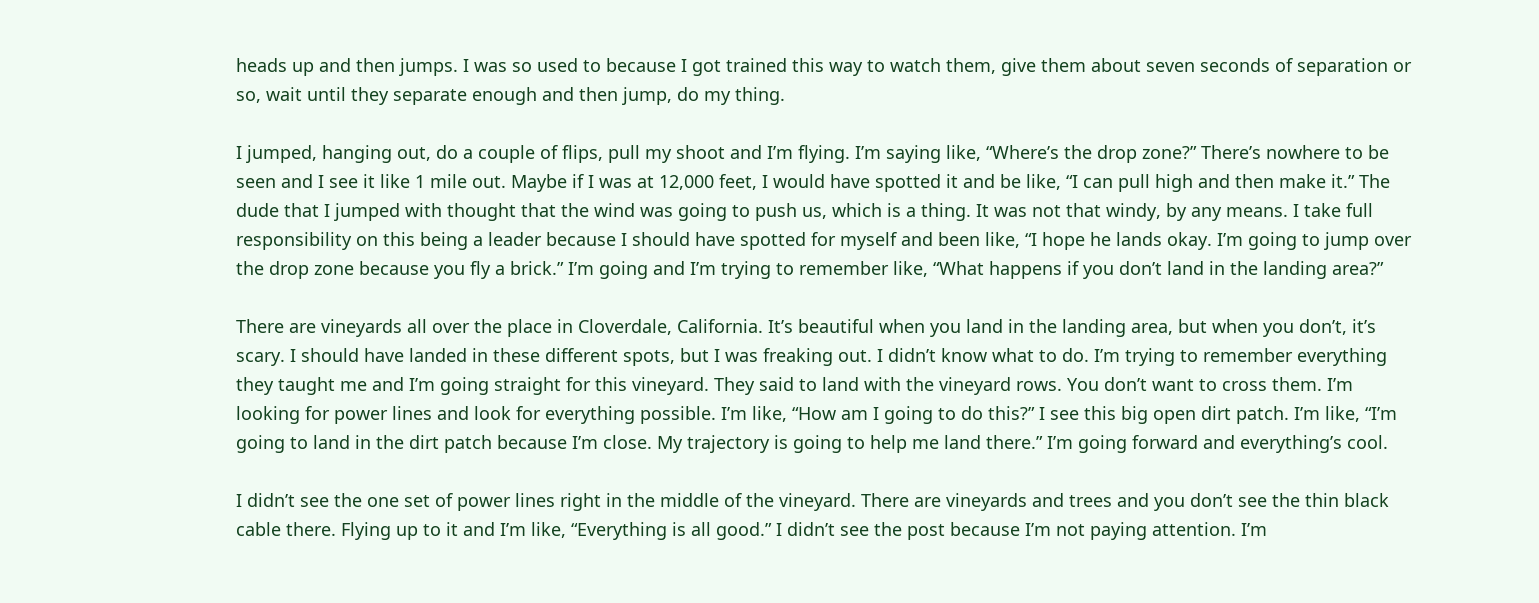heads up and then jumps. I was so used to because I got trained this way to watch them, give them about seven seconds of separation or so, wait until they separate enough and then jump, do my thing.

I jumped, hanging out, do a couple of flips, pull my shoot and I’m flying. I’m saying like, “Where’s the drop zone?” There’s nowhere to be seen and I see it like 1 mile out. Maybe if I was at 12,000 feet, I would have spotted it and be like, “I can pull high and then make it.” The dude that I jumped with thought that the wind was going to push us, which is a thing. It was not that windy, by any means. I take full responsibility on this being a leader because I should have spotted for myself and been like, “I hope he lands okay. I’m going to jump over the drop zone because you fly a brick.” I’m going and I’m trying to remember like, “What happens if you don’t land in the landing area?”

There are vineyards all over the place in Cloverdale, California. It’s beautiful when you land in the landing area, but when you don’t, it’s scary. I should have landed in these different spots, but I was freaking out. I didn’t know what to do. I’m trying to remember everything they taught me and I’m going straight for this vineyard. They said to land with the vineyard rows. You don’t want to cross them. I’m looking for power lines and look for everything possible. I’m like, “How am I going to do this?” I see this big open dirt patch. I’m like, “I’m going to land in the dirt patch because I’m close. My trajectory is going to help me land there.” I’m going forward and everything’s cool.

I didn’t see the one set of power lines right in the middle of the vineyard. There are vineyards and trees and you don’t see the thin black cable there. Flying up to it and I’m like, “Everything is all good.” I didn’t see the post because I’m not paying attention. I’m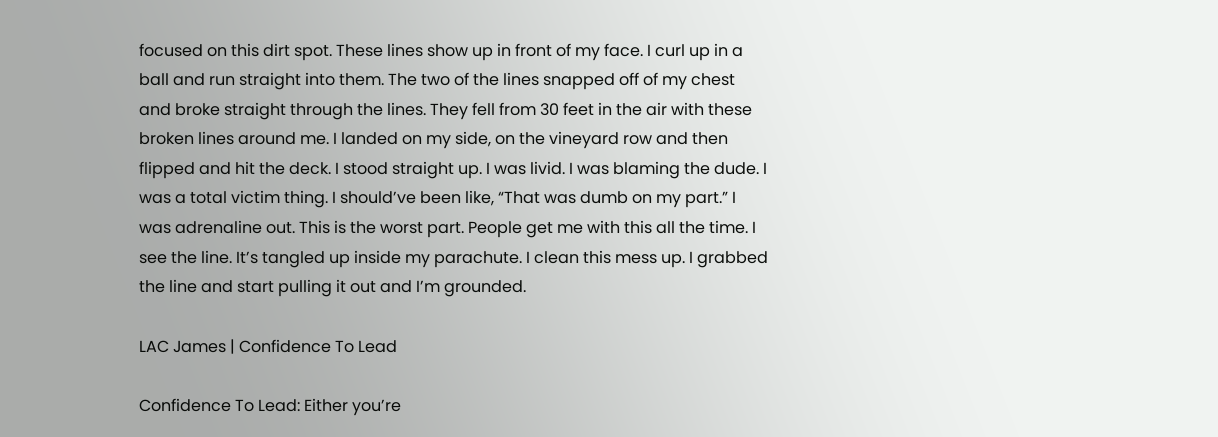focused on this dirt spot. These lines show up in front of my face. I curl up in a ball and run straight into them. The two of the lines snapped off of my chest and broke straight through the lines. They fell from 30 feet in the air with these broken lines around me. I landed on my side, on the vineyard row and then flipped and hit the deck. I stood straight up. I was livid. I was blaming the dude. I was a total victim thing. I should’ve been like, “That was dumb on my part.” I was adrenaline out. This is the worst part. People get me with this all the time. I see the line. It’s tangled up inside my parachute. I clean this mess up. I grabbed the line and start pulling it out and I’m grounded.

LAC James | Confidence To Lead

Confidence To Lead: Either you’re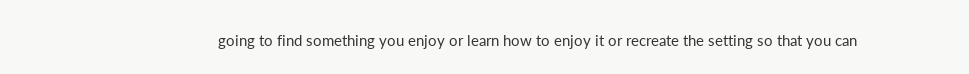going to find something you enjoy or learn how to enjoy it or recreate the setting so that you can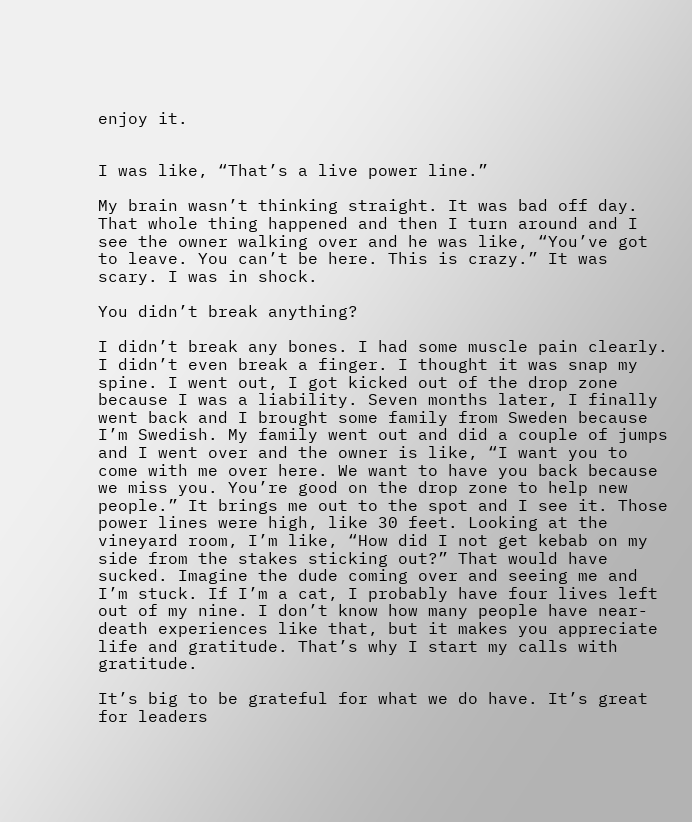enjoy it.


I was like, “That’s a live power line.”

My brain wasn’t thinking straight. It was bad off day. That whole thing happened and then I turn around and I see the owner walking over and he was like, “You’ve got to leave. You can’t be here. This is crazy.” It was scary. I was in shock.

You didn’t break anything?

I didn’t break any bones. I had some muscle pain clearly. I didn’t even break a finger. I thought it was snap my spine. I went out, I got kicked out of the drop zone because I was a liability. Seven months later, I finally went back and I brought some family from Sweden because I’m Swedish. My family went out and did a couple of jumps and I went over and the owner is like, “I want you to come with me over here. We want to have you back because we miss you. You’re good on the drop zone to help new people.” It brings me out to the spot and I see it. Those power lines were high, like 30 feet. Looking at the vineyard room, I’m like, “How did I not get kebab on my side from the stakes sticking out?” That would have sucked. Imagine the dude coming over and seeing me and I’m stuck. If I’m a cat, I probably have four lives left out of my nine. I don’t know how many people have near-death experiences like that, but it makes you appreciate life and gratitude. That’s why I start my calls with gratitude.

It’s big to be grateful for what we do have. It’s great for leaders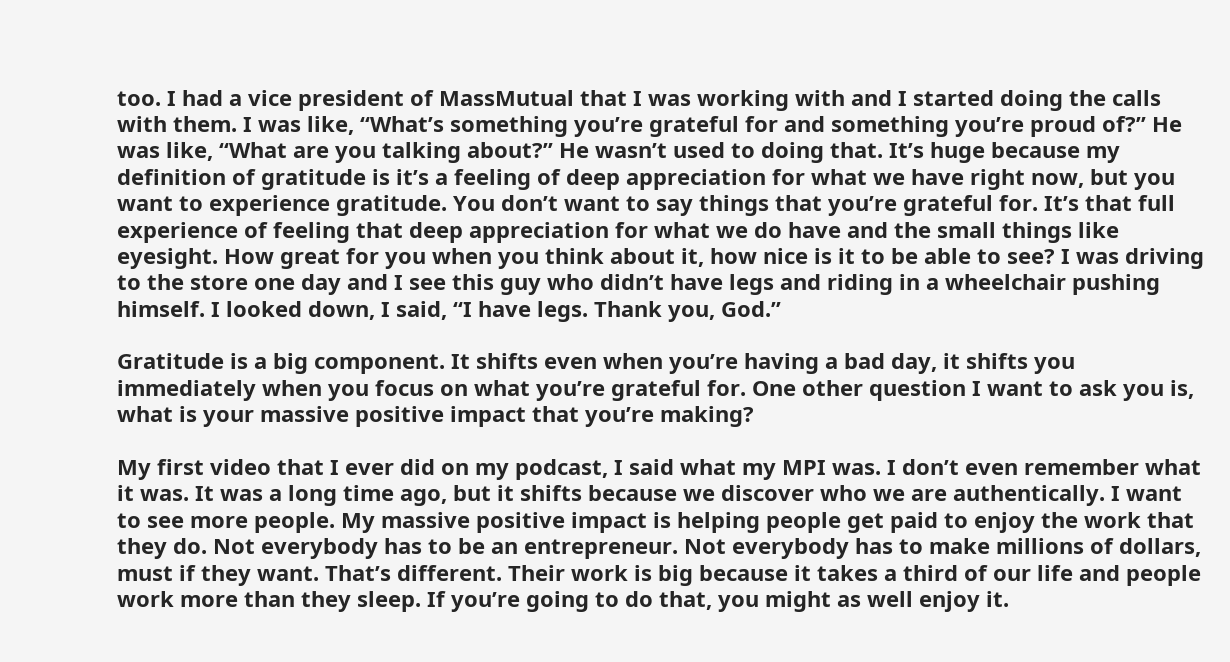too. I had a vice president of MassMutual that I was working with and I started doing the calls with them. I was like, “What’s something you’re grateful for and something you’re proud of?” He was like, “What are you talking about?” He wasn’t used to doing that. It’s huge because my definition of gratitude is it’s a feeling of deep appreciation for what we have right now, but you want to experience gratitude. You don’t want to say things that you’re grateful for. It’s that full experience of feeling that deep appreciation for what we do have and the small things like eyesight. How great for you when you think about it, how nice is it to be able to see? I was driving to the store one day and I see this guy who didn’t have legs and riding in a wheelchair pushing himself. I looked down, I said, “I have legs. Thank you, God.”

Gratitude is a big component. It shifts even when you’re having a bad day, it shifts you immediately when you focus on what you’re grateful for. One other question I want to ask you is, what is your massive positive impact that you’re making?

My first video that I ever did on my podcast, I said what my MPI was. I don’t even remember what it was. It was a long time ago, but it shifts because we discover who we are authentically. I want to see more people. My massive positive impact is helping people get paid to enjoy the work that they do. Not everybody has to be an entrepreneur. Not everybody has to make millions of dollars, must if they want. That’s different. Their work is big because it takes a third of our life and people work more than they sleep. If you’re going to do that, you might as well enjoy it.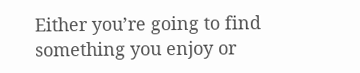Either you’re going to find something you enjoy or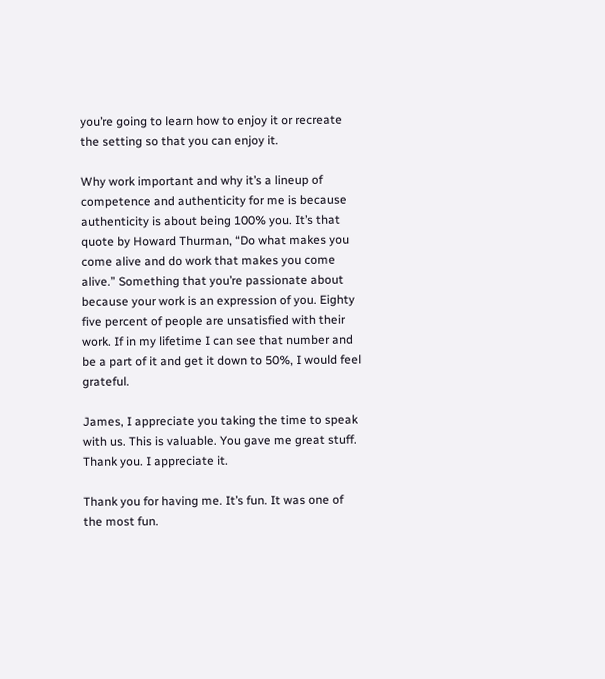you’re going to learn how to enjoy it or recreate the setting so that you can enjoy it.

Why work important and why it’s a lineup of competence and authenticity for me is because authenticity is about being 100% you. It’s that quote by Howard Thurman, “Do what makes you come alive and do work that makes you come alive.” Something that you’re passionate about because your work is an expression of you. Eighty five percent of people are unsatisfied with their work. If in my lifetime I can see that number and be a part of it and get it down to 50%, I would feel grateful.

James, I appreciate you taking the time to speak with us. This is valuable. You gave me great stuff. Thank you. I appreciate it.

Thank you for having me. It’s fun. It was one of the most fun.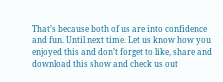That’s because both of us are into confidence and fun. Until next time. Let us know how you enjoyed this and don’t forget to like, share and download this show and check us out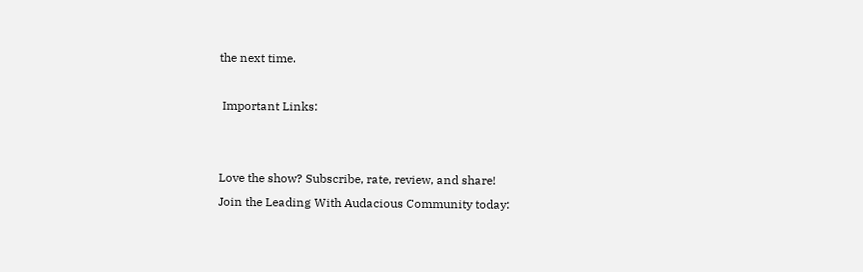the next time.

 Important Links:


Love the show? Subscribe, rate, review, and share!
Join the Leading With Audacious Community today: